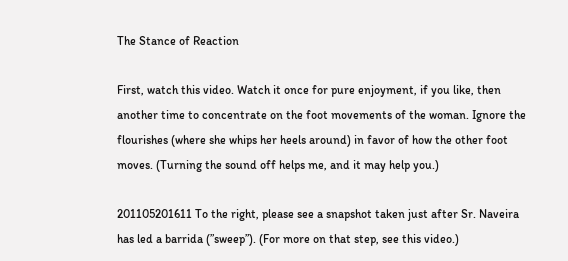The Stance of Reaction

First, watch this video. Watch it once for pure enjoyment, if you like, then another time to concentrate on the foot movements of the woman. Ignore the flourishes (where she whips her heels around) in favor of how the other foot moves. (Turning the sound off helps me, and it may help you.)

201105201611 To the right, please see a snapshot taken just after Sr. Naveira has led a barrida (”sweep”). (For more on that step, see this video.)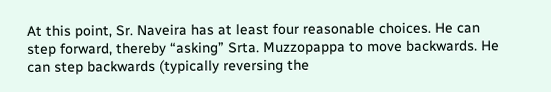At this point, Sr. Naveira has at least four reasonable choices. He can step forward, thereby “asking” Srta. Muzzopappa to move backwards. He can step backwards (typically reversing the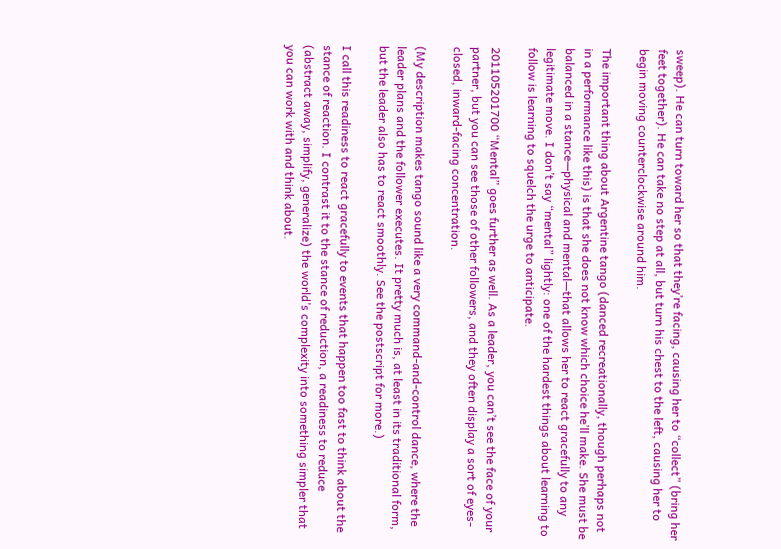sweep). He can turn toward her so that they’re facing, causing her to “collect” (bring her feet together). He can take no step at all, but turn his chest to the left, causing her to begin moving counterclockwise around him.

The important thing about Argentine tango (danced recreationally, though perhaps not in a performance like this) is that she does not know which choice he’ll make. She must be balanced in a stance—physical and mental—that allows her to react gracefully to any legitimate move. I don’t say “mental” lightly: one of the hardest things about learning to follow is learning to squelch the urge to anticipate.

201105201700 “Mental” goes further as well. As a leader, you can’t see the face of your partner, but you can see those of other followers, and they often display a sort of eyes-closed, inward-facing concentration.

(My description makes tango sound like a very command-and-control dance, where the leader plans and the follower executes. It pretty much is, at least in its traditional form, but the leader also has to react smoothly. See the postscript for more.)

I call this readiness to react gracefully to events that happen too fast to think about the stance of reaction. I contrast it to the stance of reduction, a readiness to reduce (abstract away, simplify, generalize) the world’s complexity into something simpler that you can work with and think about.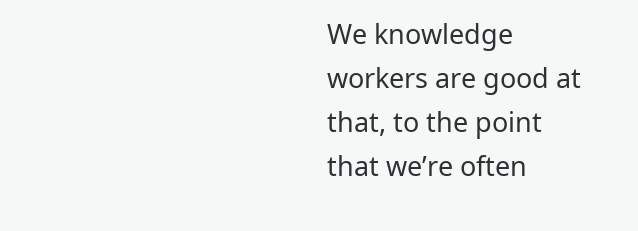We knowledge workers are good at that, to the point that we’re often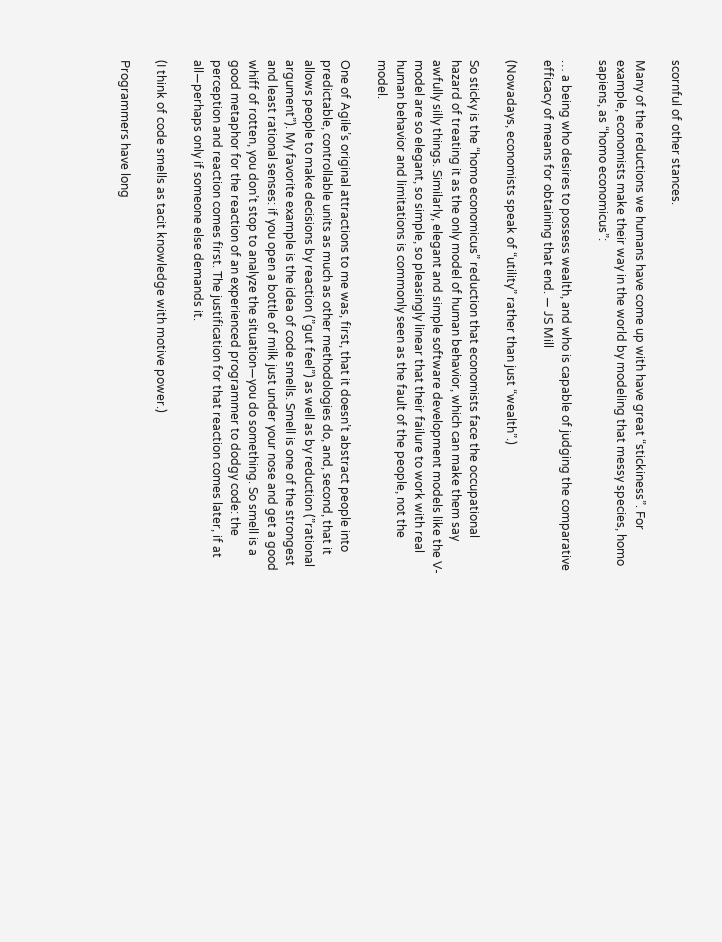scornful of other stances.

Many of the reductions we humans have come up with have great “stickiness”. For example, economists make their way in the world by modeling that messy species, homo sapiens, as “homo economicus”:

… a being who desires to possess wealth, and who is capable of judging the comparative efficacy of means for obtaining that end. — JS Mill

(Nowadays, economists speak of “utility” rather than just “wealth”.)

So sticky is the “homo economicus” reduction that economists face the occupational hazard of treating it as the only model of human behavior, which can make them say awfully silly things. Similarly, elegant and simple software development models like the V-model are so elegant, so simple, so pleasingly linear that their failure to work with real human behavior and limitations is commonly seen as the fault of the people, not the model.

One of Agile’s original attractions to me was, first, that it doesn’t abstract people into predictable, controllable units as much as other methodologies do, and, second, that it allows people to make decisions by reaction (”gut feel”) as well as by reduction (”rational argument”). My favorite example is the idea of code smells. Smell is one of the strongest and least rational senses: if you open a bottle of milk just under your nose and get a good whiff of rotten, you don’t stop to analyze the situation—you do something. So smell is a good metaphor for the reaction of an experienced programmer to dodgy code: the perception and reaction comes first. The justification for that reaction comes later, if at all—perhaps only if someone else demands it.

(I think of code smells as tacit knowledge with motive power.)

Programmers have long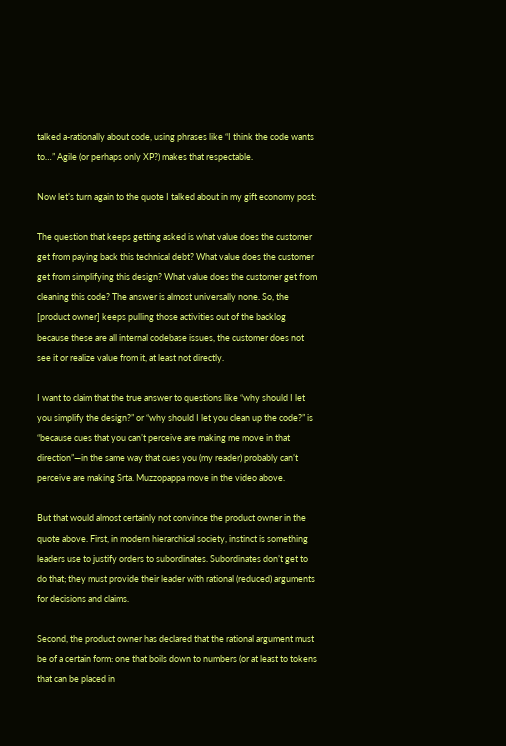talked a-rationally about code, using phrases like “I think the code wants to…” Agile (or perhaps only XP?) makes that respectable.

Now let’s turn again to the quote I talked about in my gift economy post:

The question that keeps getting asked is what value does the customer get from paying back this technical debt? What value does the customer get from simplifying this design? What value does the customer get from cleaning this code? The answer is almost universally none. So, the [product owner] keeps pulling those activities out of the backlog because these are all internal codebase issues, the customer does not see it or realize value from it, at least not directly.

I want to claim that the true answer to questions like “why should I let you simplify the design?” or “why should I let you clean up the code?” is “because cues that you can’t perceive are making me move in that direction”—in the same way that cues you (my reader) probably can’t perceive are making Srta. Muzzopappa move in the video above.

But that would almost certainly not convince the product owner in the quote above. First, in modern hierarchical society, instinct is something leaders use to justify orders to subordinates. Subordinates don’t get to do that; they must provide their leader with rational (reduced) arguments for decisions and claims.

Second, the product owner has declared that the rational argument must be of a certain form: one that boils down to numbers (or at least to tokens that can be placed in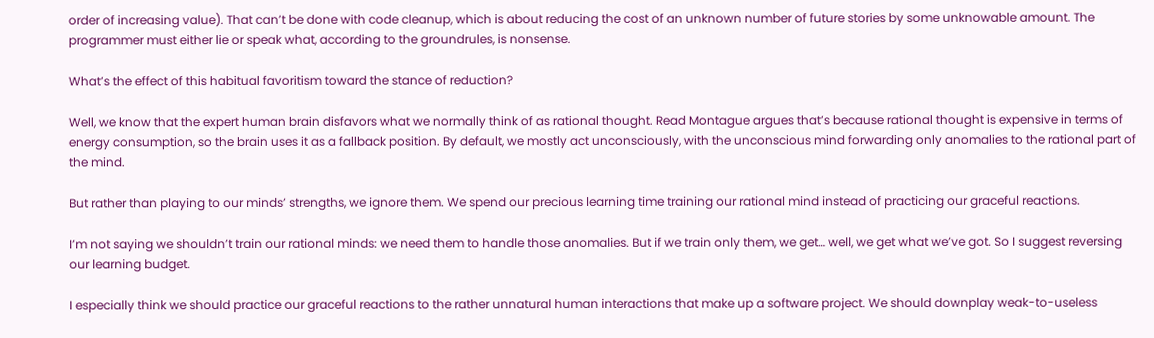order of increasing value). That can’t be done with code cleanup, which is about reducing the cost of an unknown number of future stories by some unknowable amount. The programmer must either lie or speak what, according to the groundrules, is nonsense.

What’s the effect of this habitual favoritism toward the stance of reduction?

Well, we know that the expert human brain disfavors what we normally think of as rational thought. Read Montague argues that’s because rational thought is expensive in terms of energy consumption, so the brain uses it as a fallback position. By default, we mostly act unconsciously, with the unconscious mind forwarding only anomalies to the rational part of the mind.

But rather than playing to our minds’ strengths, we ignore them. We spend our precious learning time training our rational mind instead of practicing our graceful reactions.

I’m not saying we shouldn’t train our rational minds: we need them to handle those anomalies. But if we train only them, we get… well, we get what we’ve got. So I suggest reversing our learning budget.

I especially think we should practice our graceful reactions to the rather unnatural human interactions that make up a software project. We should downplay weak-to-useless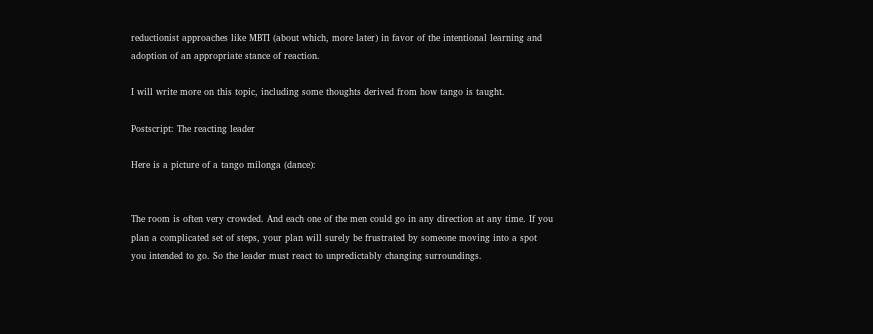reductionist approaches like MBTI (about which, more later) in favor of the intentional learning and adoption of an appropriate stance of reaction.

I will write more on this topic, including some thoughts derived from how tango is taught.

Postscript: The reacting leader

Here is a picture of a tango milonga (dance):


The room is often very crowded. And each one of the men could go in any direction at any time. If you plan a complicated set of steps, your plan will surely be frustrated by someone moving into a spot you intended to go. So the leader must react to unpredictably changing surroundings.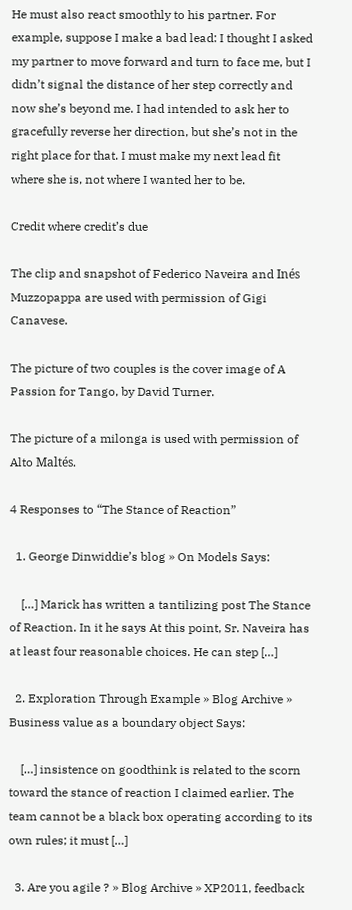He must also react smoothly to his partner. For example, suppose I make a bad lead: I thought I asked my partner to move forward and turn to face me, but I didn’t signal the distance of her step correctly and now she’s beyond me. I had intended to ask her to gracefully reverse her direction, but she’s not in the right place for that. I must make my next lead fit where she is, not where I wanted her to be.

Credit where credit’s due

The clip and snapshot of Federico Naveira and Inés Muzzopappa are used with permission of Gigi Canavese.

The picture of two couples is the cover image of A Passion for Tango, by David Turner.

The picture of a milonga is used with permission of Alto Maltés.

4 Responses to “The Stance of Reaction”

  1. George Dinwiddie’s blog » On Models Says:

    […] Marick has written a tantilizing post The Stance of Reaction. In it he says At this point, Sr. Naveira has at least four reasonable choices. He can step […]

  2. Exploration Through Example » Blog Archive » Business value as a boundary object Says:

    […] insistence on goodthink is related to the scorn toward the stance of reaction I claimed earlier. The team cannot be a black box operating according to its own rules; it must […]

  3. Are you agile ? » Blog Archive » XP2011, feedback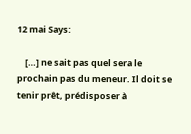12 mai Says:

    […] ne sait pas quel sera le prochain pas du meneur. Il doit se tenir prêt, prédisposer à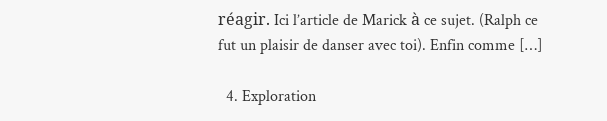réagir. Ici l’article de Marick à ce sujet. (Ralph ce fut un plaisir de danser avec toi). Enfin comme […]

  4. Exploration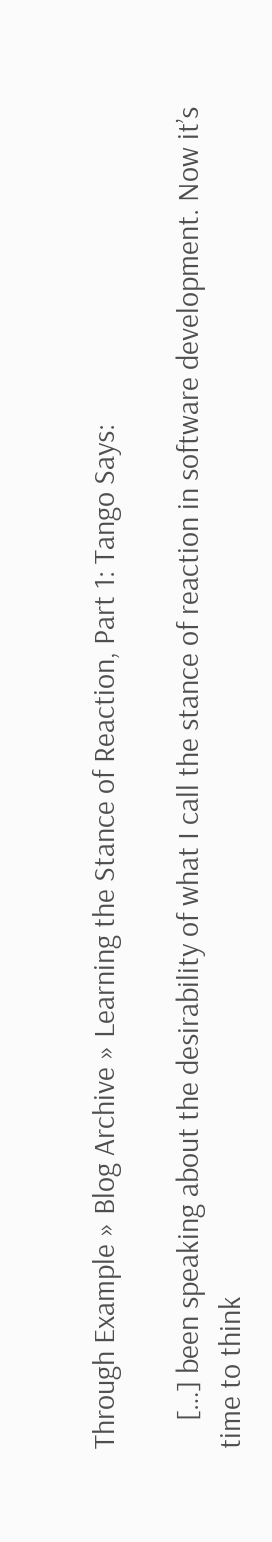Through Example » Blog Archive » Learning the Stance of Reaction, Part 1: Tango Says:

    […] been speaking about the desirability of what I call the stance of reaction in software development. Now it’s time to think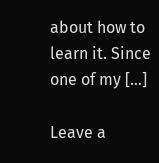about how to learn it. Since one of my […]

Leave a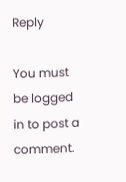Reply

You must be logged in to post a comment.